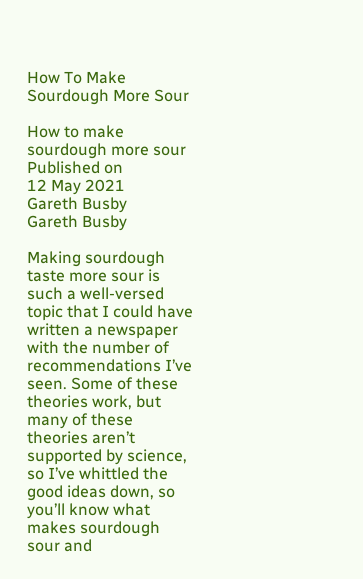How To Make Sourdough More Sour

How to make sourdough more sour
Published on
12 May 2021
Gareth Busby
Gareth Busby

Making sourdough taste more sour is such a well-versed topic that I could have written a newspaper with the number of recommendations I’ve seen. Some of these theories work, but many of these theories aren’t supported by science, so I’ve whittled the good ideas down, so you’ll know what makes sourdough sour and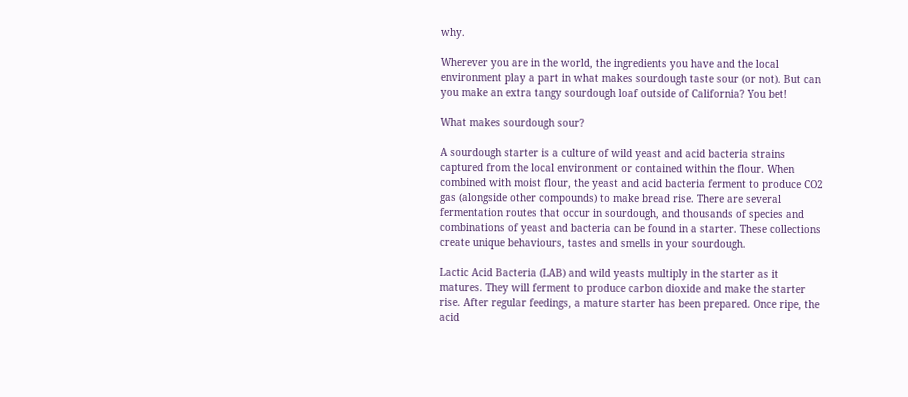why.

Wherever you are in the world, the ingredients you have and the local environment play a part in what makes sourdough taste sour (or not). But can you make an extra tangy sourdough loaf outside of California? You bet!

What makes sourdough sour?

A sourdough starter is a culture of wild yeast and acid bacteria strains captured from the local environment or contained within the flour. When combined with moist flour, the yeast and acid bacteria ferment to produce CO2 gas (alongside other compounds) to make bread rise. There are several fermentation routes that occur in sourdough, and thousands of species and combinations of yeast and bacteria can be found in a starter. These collections create unique behaviours, tastes and smells in your sourdough.

Lactic Acid Bacteria (LAB) and wild yeasts multiply in the starter as it matures. They will ferment to produce carbon dioxide and make the starter rise. After regular feedings, a mature starter has been prepared. Once ripe, the acid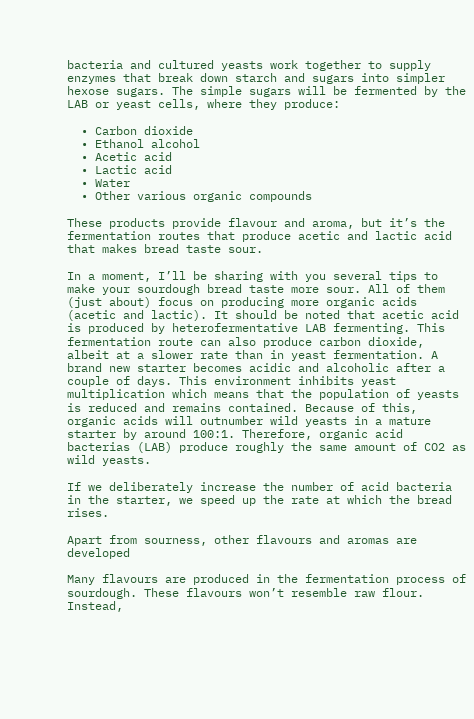bacteria and cultured yeasts work together to supply enzymes that break down starch and sugars into simpler hexose sugars. The simple sugars will be fermented by the LAB or yeast cells, where they produce:

  • Carbon dioxide
  • Ethanol alcohol
  • Acetic acid
  • Lactic acid
  • Water
  • Other various organic compounds

These products provide flavour and aroma, but it’s the fermentation routes that produce acetic and lactic acid that makes bread taste sour.

In a moment, I’ll be sharing with you several tips to make your sourdough bread taste more sour. All of them (just about) focus on producing more organic acids (acetic and lactic). It should be noted that acetic acid is produced by heterofermentative LAB fermenting. This fermentation route can also produce carbon dioxide, albeit at a slower rate than in yeast fermentation. A brand new starter becomes acidic and alcoholic after a couple of days. This environment inhibits yeast multiplication which means that the population of yeasts is reduced and remains contained. Because of this, organic acids will outnumber wild yeasts in a mature starter by around 100:1. Therefore, organic acid bacterias (LAB) produce roughly the same amount of CO2 as wild yeasts.

If we deliberately increase the number of acid bacteria in the starter, we speed up the rate at which the bread rises.

Apart from sourness, other flavours and aromas are developed

Many flavours are produced in the fermentation process of sourdough. These flavours won’t resemble raw flour. Instead,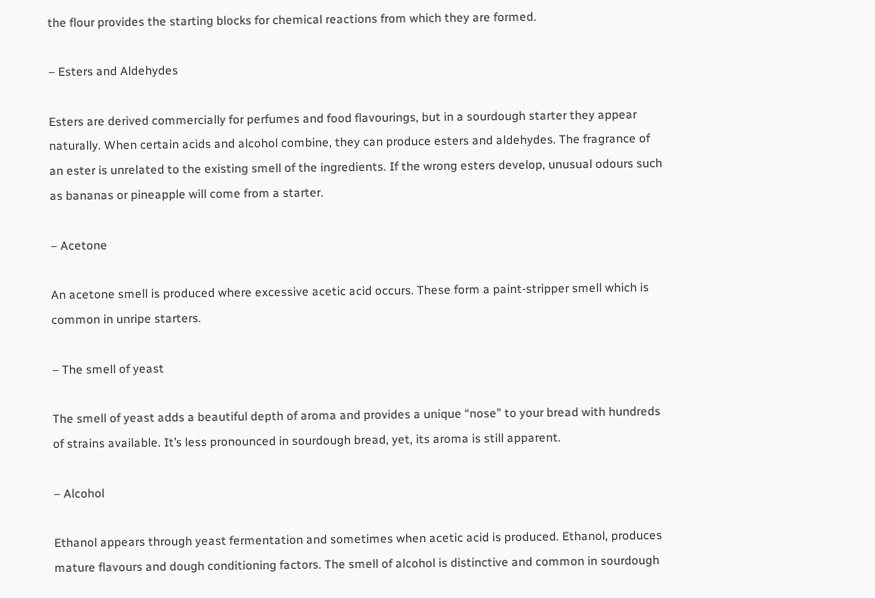the flour provides the starting blocks for chemical reactions from which they are formed.

– Esters and Aldehydes

Esters are derived commercially for perfumes and food flavourings, but in a sourdough starter they appear naturally. When certain acids and alcohol combine, they can produce esters and aldehydes. The fragrance of an ester is unrelated to the existing smell of the ingredients. If the wrong esters develop, unusual odours such as bananas or pineapple will come from a starter.

– Acetone

An acetone smell is produced where excessive acetic acid occurs. These form a paint-stripper smell which is common in unripe starters.

– The smell of yeast

The smell of yeast adds a beautiful depth of aroma and provides a unique “nose” to your bread with hundreds of strains available. It’s less pronounced in sourdough bread, yet, its aroma is still apparent.

– Alcohol

Ethanol appears through yeast fermentation and sometimes when acetic acid is produced. Ethanol, produces mature flavours and dough conditioning factors. The smell of alcohol is distinctive and common in sourdough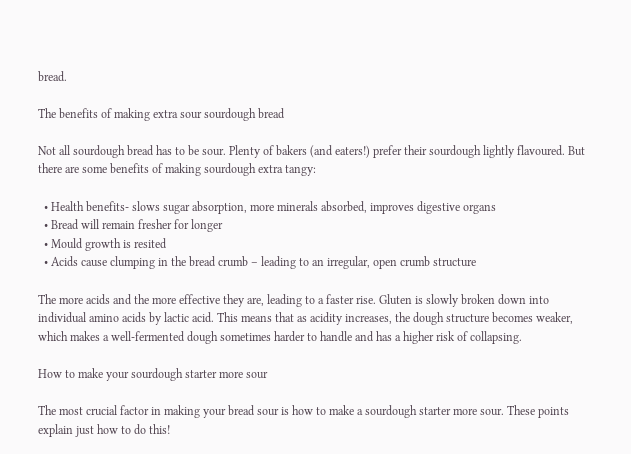bread.

The benefits of making extra sour sourdough bread

Not all sourdough bread has to be sour. Plenty of bakers (and eaters!) prefer their sourdough lightly flavoured. But there are some benefits of making sourdough extra tangy:

  • Health benefits- slows sugar absorption, more minerals absorbed, improves digestive organs
  • Bread will remain fresher for longer
  • Mould growth is resited
  • Acids cause clumping in the bread crumb – leading to an irregular, open crumb structure

The more acids and the more effective they are, leading to a faster rise. Gluten is slowly broken down into individual amino acids by lactic acid. This means that as acidity increases, the dough structure becomes weaker, which makes a well-fermented dough sometimes harder to handle and has a higher risk of collapsing.

How to make your sourdough starter more sour

The most crucial factor in making your bread sour is how to make a sourdough starter more sour. These points explain just how to do this!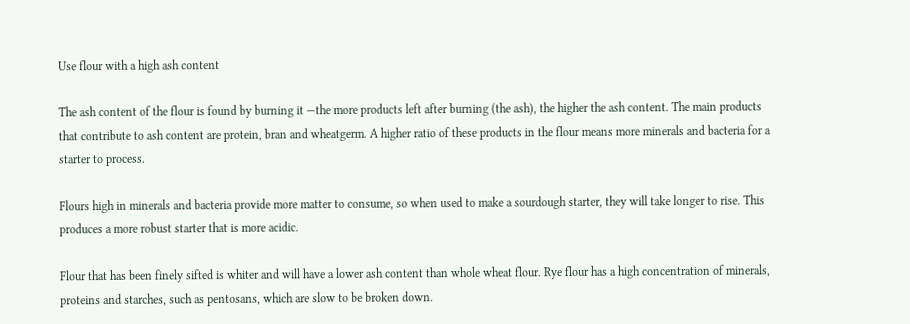Use flour with a high ash content

The ash content of the flour is found by burning it —the more products left after burning (the ash), the higher the ash content. The main products that contribute to ash content are protein, bran and wheatgerm. A higher ratio of these products in the flour means more minerals and bacteria for a starter to process.

Flours high in minerals and bacteria provide more matter to consume, so when used to make a sourdough starter, they will take longer to rise. This produces a more robust starter that is more acidic.

Flour that has been finely sifted is whiter and will have a lower ash content than whole wheat flour. Rye flour has a high concentration of minerals, proteins and starches, such as pentosans, which are slow to be broken down.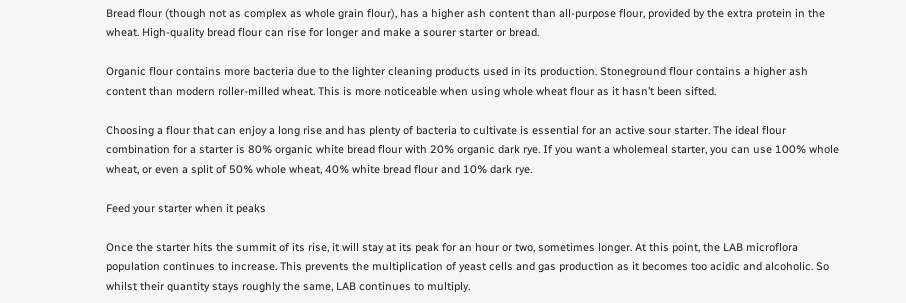Bread flour (though not as complex as whole grain flour), has a higher ash content than all-purpose flour, provided by the extra protein in the wheat. High-quality bread flour can rise for longer and make a sourer starter or bread.

Organic flour contains more bacteria due to the lighter cleaning products used in its production. Stoneground flour contains a higher ash content than modern roller-milled wheat. This is more noticeable when using whole wheat flour as it hasn’t been sifted.

Choosing a flour that can enjoy a long rise and has plenty of bacteria to cultivate is essential for an active sour starter. The ideal flour combination for a starter is 80% organic white bread flour with 20% organic dark rye. If you want a wholemeal starter, you can use 100% whole wheat, or even a split of 50% whole wheat, 40% white bread flour and 10% dark rye.

Feed your starter when it peaks

Once the starter hits the summit of its rise, it will stay at its peak for an hour or two, sometimes longer. At this point, the LAB microflora population continues to increase. This prevents the multiplication of yeast cells and gas production as it becomes too acidic and alcoholic. So whilst their quantity stays roughly the same, LAB continues to multiply.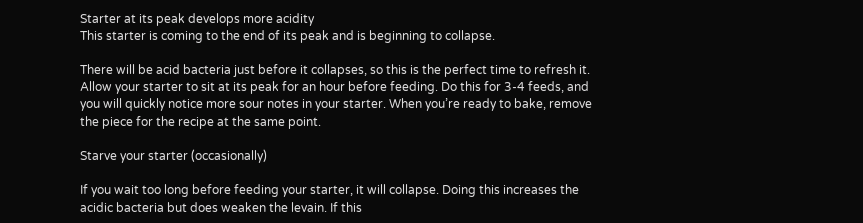Starter at its peak develops more acidity
This starter is coming to the end of its peak and is beginning to collapse.

There will be acid bacteria just before it collapses, so this is the perfect time to refresh it. Allow your starter to sit at its peak for an hour before feeding. Do this for 3-4 feeds, and you will quickly notice more sour notes in your starter. When you’re ready to bake, remove the piece for the recipe at the same point.

Starve your starter (occasionally)

If you wait too long before feeding your starter, it will collapse. Doing this increases the acidic bacteria but does weaken the levain. If this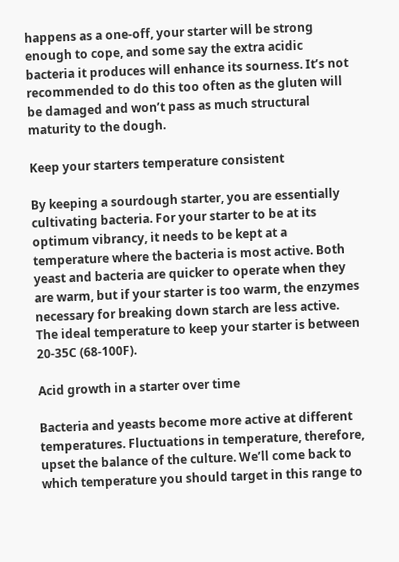happens as a one-off, your starter will be strong enough to cope, and some say the extra acidic bacteria it produces will enhance its sourness. It’s not recommended to do this too often as the gluten will be damaged and won’t pass as much structural maturity to the dough.

Keep your starters temperature consistent

By keeping a sourdough starter, you are essentially cultivating bacteria. For your starter to be at its optimum vibrancy, it needs to be kept at a temperature where the bacteria is most active. Both yeast and bacteria are quicker to operate when they are warm, but if your starter is too warm, the enzymes necessary for breaking down starch are less active. The ideal temperature to keep your starter is between 20-35C (68-100F).

Acid growth in a starter over time

Bacteria and yeasts become more active at different temperatures. Fluctuations in temperature, therefore, upset the balance of the culture. We’ll come back to which temperature you should target in this range to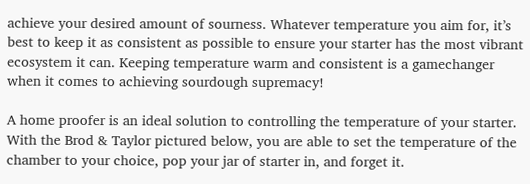achieve your desired amount of sourness. Whatever temperature you aim for, it’s best to keep it as consistent as possible to ensure your starter has the most vibrant ecosystem it can. Keeping temperature warm and consistent is a gamechanger when it comes to achieving sourdough supremacy!

A home proofer is an ideal solution to controlling the temperature of your starter. With the Brod & Taylor pictured below, you are able to set the temperature of the chamber to your choice, pop your jar of starter in, and forget it.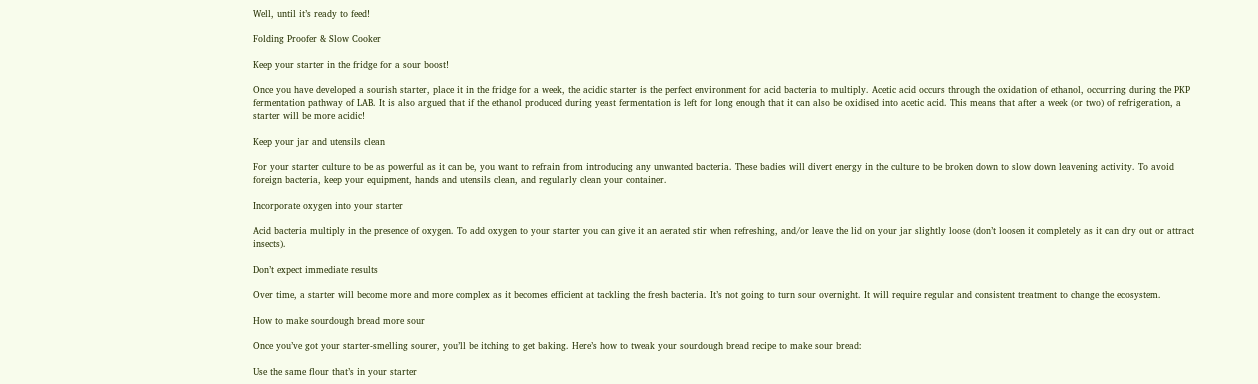Well, until it’s ready to feed!

Folding Proofer & Slow Cooker

Keep your starter in the fridge for a sour boost!

Once you have developed a sourish starter, place it in the fridge for a week, the acidic starter is the perfect environment for acid bacteria to multiply. Acetic acid occurs through the oxidation of ethanol, occurring during the PKP fermentation pathway of LAB. It is also argued that if the ethanol produced during yeast fermentation is left for long enough that it can also be oxidised into acetic acid. This means that after a week (or two) of refrigeration, a starter will be more acidic!

Keep your jar and utensils clean

For your starter culture to be as powerful as it can be, you want to refrain from introducing any unwanted bacteria. These badies will divert energy in the culture to be broken down to slow down leavening activity. To avoid foreign bacteria, keep your equipment, hands and utensils clean, and regularly clean your container.

Incorporate oxygen into your starter

Acid bacteria multiply in the presence of oxygen. To add oxygen to your starter you can give it an aerated stir when refreshing, and/or leave the lid on your jar slightly loose (don’t loosen it completely as it can dry out or attract insects).

Don’t expect immediate results

Over time, a starter will become more and more complex as it becomes efficient at tackling the fresh bacteria. It’s not going to turn sour overnight. It will require regular and consistent treatment to change the ecosystem.

How to make sourdough bread more sour

Once you’ve got your starter-smelling sourer, you’ll be itching to get baking. Here’s how to tweak your sourdough bread recipe to make sour bread:

Use the same flour that’s in your starter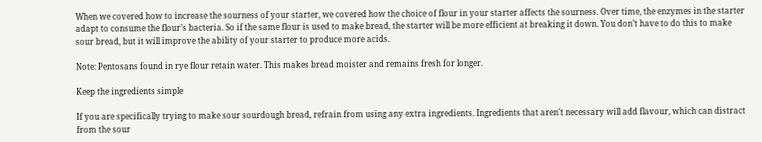When we covered how to increase the sourness of your starter, we covered how the choice of flour in your starter affects the sourness. Over time, the enzymes in the starter adapt to consume the flour’s bacteria. So if the same flour is used to make bread, the starter will be more efficient at breaking it down. You don’t have to do this to make sour bread, but it will improve the ability of your starter to produce more acids.

Note: Pentosans found in rye flour retain water. This makes bread moister and remains fresh for longer.

Keep the ingredients simple

If you are specifically trying to make sour sourdough bread, refrain from using any extra ingredients. Ingredients that aren’t necessary will add flavour, which can distract from the sour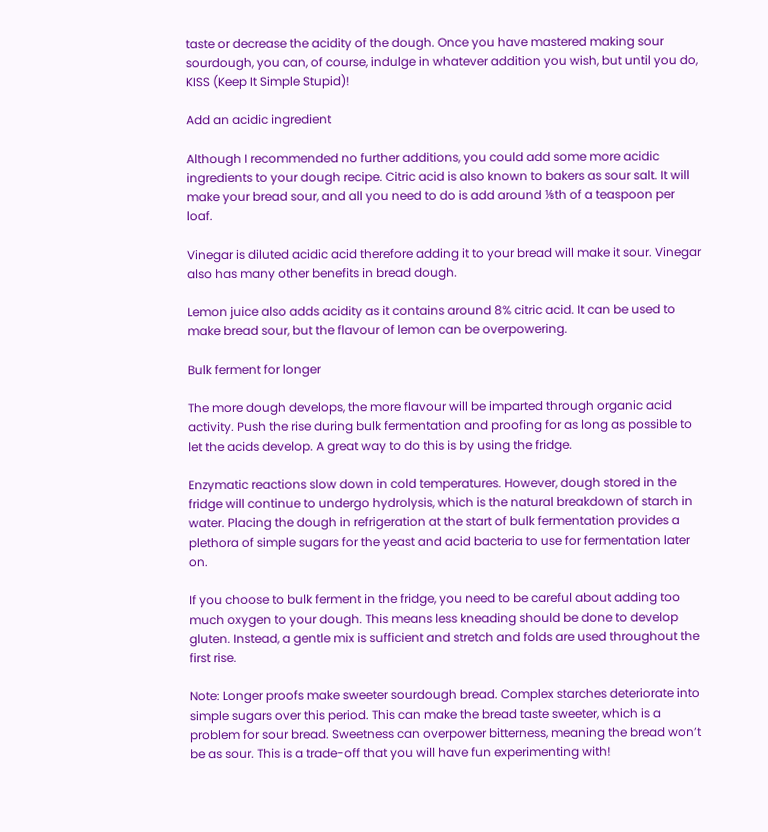taste or decrease the acidity of the dough. Once you have mastered making sour sourdough, you can, of course, indulge in whatever addition you wish, but until you do, KISS (Keep It Simple Stupid)!

Add an acidic ingredient

Although I recommended no further additions, you could add some more acidic ingredients to your dough recipe. Citric acid is also known to bakers as sour salt. It will make your bread sour, and all you need to do is add around ⅛th of a teaspoon per loaf.

Vinegar is diluted acidic acid therefore adding it to your bread will make it sour. Vinegar also has many other benefits in bread dough.

Lemon juice also adds acidity as it contains around 8% citric acid. It can be used to make bread sour, but the flavour of lemon can be overpowering.

Bulk ferment for longer

The more dough develops, the more flavour will be imparted through organic acid activity. Push the rise during bulk fermentation and proofing for as long as possible to let the acids develop. A great way to do this is by using the fridge.

Enzymatic reactions slow down in cold temperatures. However, dough stored in the fridge will continue to undergo hydrolysis, which is the natural breakdown of starch in water. Placing the dough in refrigeration at the start of bulk fermentation provides a plethora of simple sugars for the yeast and acid bacteria to use for fermentation later on.

If you choose to bulk ferment in the fridge, you need to be careful about adding too much oxygen to your dough. This means less kneading should be done to develop gluten. Instead, a gentle mix is sufficient and stretch and folds are used throughout the first rise.

Note: Longer proofs make sweeter sourdough bread. Complex starches deteriorate into simple sugars over this period. This can make the bread taste sweeter, which is a problem for sour bread. Sweetness can overpower bitterness, meaning the bread won’t be as sour. This is a trade-off that you will have fun experimenting with!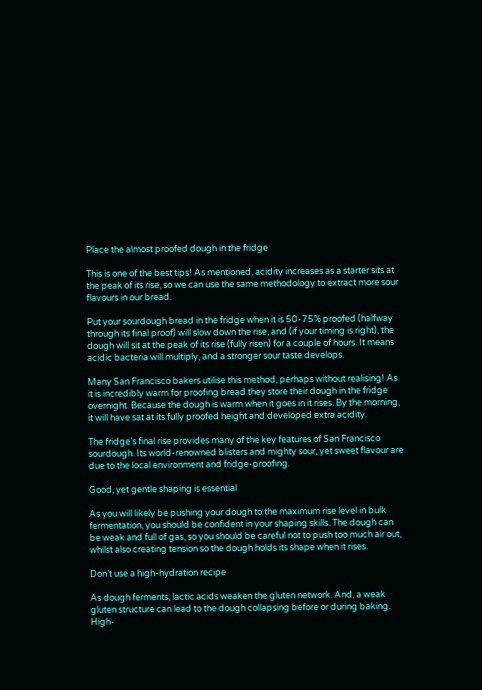Place the almost proofed dough in the fridge

This is one of the best tips! As mentioned, acidity increases as a starter sits at the peak of its rise, so we can use the same methodology to extract more sour flavours in our bread.

Put your sourdough bread in the fridge when it is 50-75% proofed (halfway through its final proof) will slow down the rise, and (if your timing is right), the dough will sit at the peak of its rise (fully risen) for a couple of hours. It means acidic bacteria will multiply, and a stronger sour taste develops.

Many San Francisco bakers utilise this method, perhaps without realising! As it is incredibly warm for proofing bread they store their dough in the fridge overnight. Because the dough is warm when it goes in it rises. By the morning, it will have sat at its fully proofed height and developed extra acidity.

The fridge’s final rise provides many of the key features of San Francisco sourdough. Its world-renowned blisters and mighty sour, yet sweet flavour are due to the local environment and fridge-proofing.

Good, yet gentle shaping is essential

As you will likely be pushing your dough to the maximum rise level in bulk fermentation, you should be confident in your shaping skills. The dough can be weak and full of gas, so you should be careful not to push too much air out, whilst also creating tension so the dough holds its shape when it rises.

Don’t use a high-hydration recipe

As dough ferments, lactic acids weaken the gluten network. And, a weak gluten structure can lead to the dough collapsing before or during baking. High-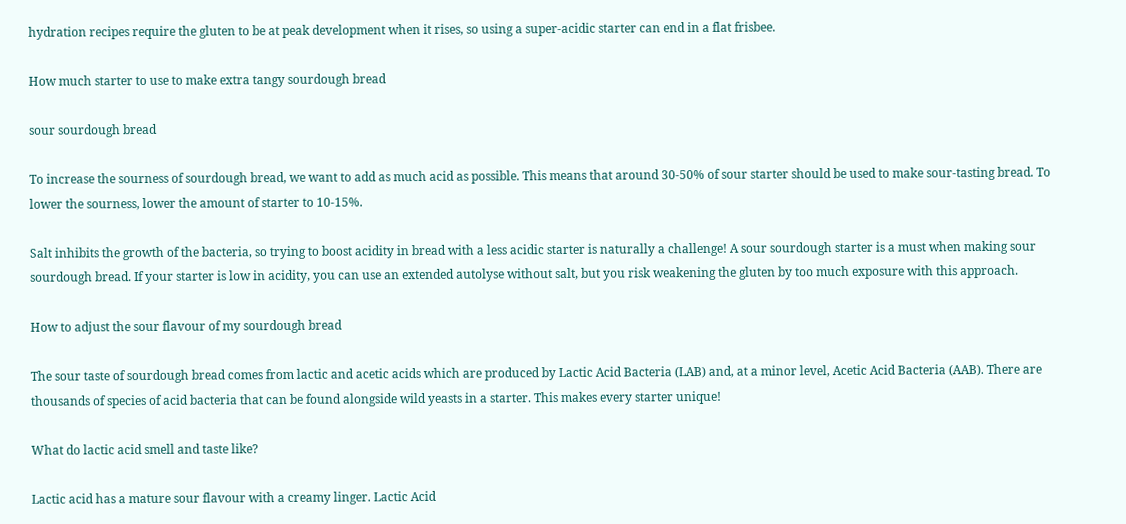hydration recipes require the gluten to be at peak development when it rises, so using a super-acidic starter can end in a flat frisbee.

How much starter to use to make extra tangy sourdough bread

sour sourdough bread

To increase the sourness of sourdough bread, we want to add as much acid as possible. This means that around 30-50% of sour starter should be used to make sour-tasting bread. To lower the sourness, lower the amount of starter to 10-15%.

Salt inhibits the growth of the bacteria, so trying to boost acidity in bread with a less acidic starter is naturally a challenge! A sour sourdough starter is a must when making sour sourdough bread. If your starter is low in acidity, you can use an extended autolyse without salt, but you risk weakening the gluten by too much exposure with this approach.

How to adjust the sour flavour of my sourdough bread

The sour taste of sourdough bread comes from lactic and acetic acids which are produced by Lactic Acid Bacteria (LAB) and, at a minor level, Acetic Acid Bacteria (AAB). There are thousands of species of acid bacteria that can be found alongside wild yeasts in a starter. This makes every starter unique!

What do lactic acid smell and taste like?

Lactic acid has a mature sour flavour with a creamy linger. Lactic Acid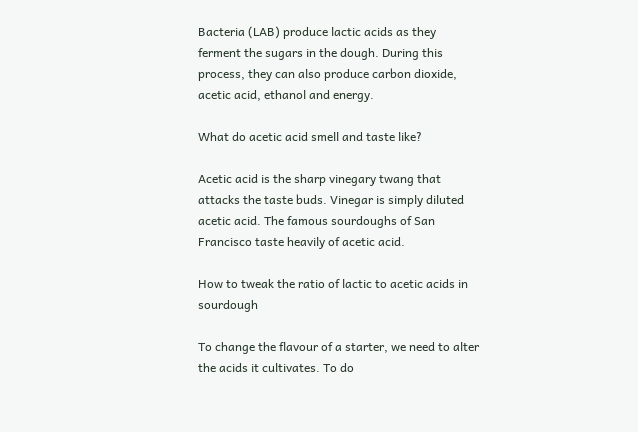Bacteria (LAB) produce lactic acids as they ferment the sugars in the dough. During this process, they can also produce carbon dioxide, acetic acid, ethanol and energy.

What do acetic acid smell and taste like?

Acetic acid is the sharp vinegary twang that attacks the taste buds. Vinegar is simply diluted acetic acid. The famous sourdoughs of San Francisco taste heavily of acetic acid.

How to tweak the ratio of lactic to acetic acids in sourdough

To change the flavour of a starter, we need to alter the acids it cultivates. To do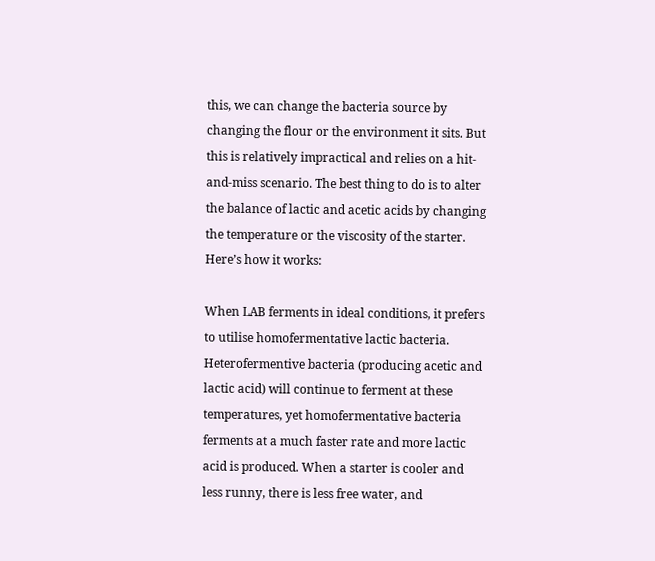this, we can change the bacteria source by changing the flour or the environment it sits. But this is relatively impractical and relies on a hit-and-miss scenario. The best thing to do is to alter the balance of lactic and acetic acids by changing the temperature or the viscosity of the starter. Here’s how it works:

When LAB ferments in ideal conditions, it prefers to utilise homofermentative lactic bacteria. Heterofermentive bacteria (producing acetic and lactic acid) will continue to ferment at these temperatures, yet homofermentative bacteria ferments at a much faster rate and more lactic acid is produced. When a starter is cooler and less runny, there is less free water, and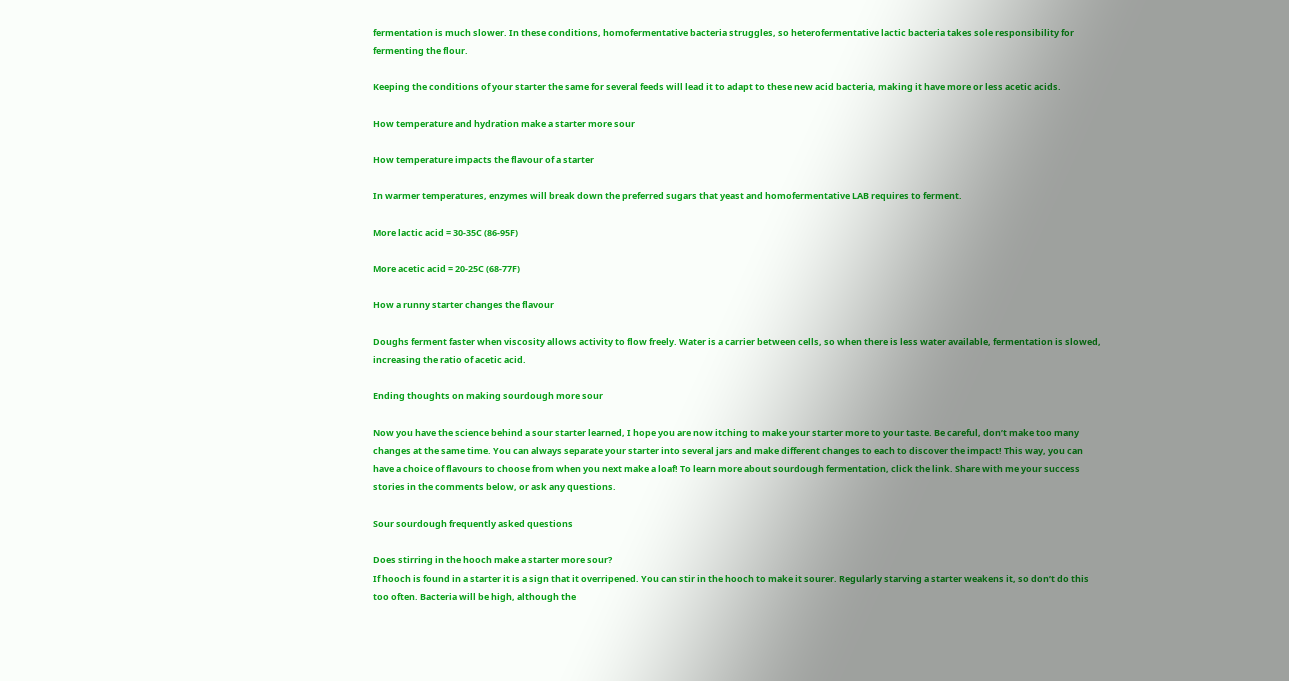fermentation is much slower. In these conditions, homofermentative bacteria struggles, so heterofermentative lactic bacteria takes sole responsibility for fermenting the flour.

Keeping the conditions of your starter the same for several feeds will lead it to adapt to these new acid bacteria, making it have more or less acetic acids.

How temperature and hydration make a starter more sour

How temperature impacts the flavour of a starter

In warmer temperatures, enzymes will break down the preferred sugars that yeast and homofermentative LAB requires to ferment.

More lactic acid = 30-35C (86-95F)

More acetic acid = 20-25C (68-77F)

How a runny starter changes the flavour

Doughs ferment faster when viscosity allows activity to flow freely. Water is a carrier between cells, so when there is less water available, fermentation is slowed, increasing the ratio of acetic acid.

Ending thoughts on making sourdough more sour

Now you have the science behind a sour starter learned, I hope you are now itching to make your starter more to your taste. Be careful, don’t make too many changes at the same time. You can always separate your starter into several jars and make different changes to each to discover the impact! This way, you can have a choice of flavours to choose from when you next make a loaf! To learn more about sourdough fermentation, click the link. Share with me your success stories in the comments below, or ask any questions.

Sour sourdough frequently asked questions

Does stirring in the hooch make a starter more sour?
If hooch is found in a starter it is a sign that it overripened. You can stir in the hooch to make it sourer. Regularly starving a starter weakens it, so don’t do this too often. Bacteria will be high, although the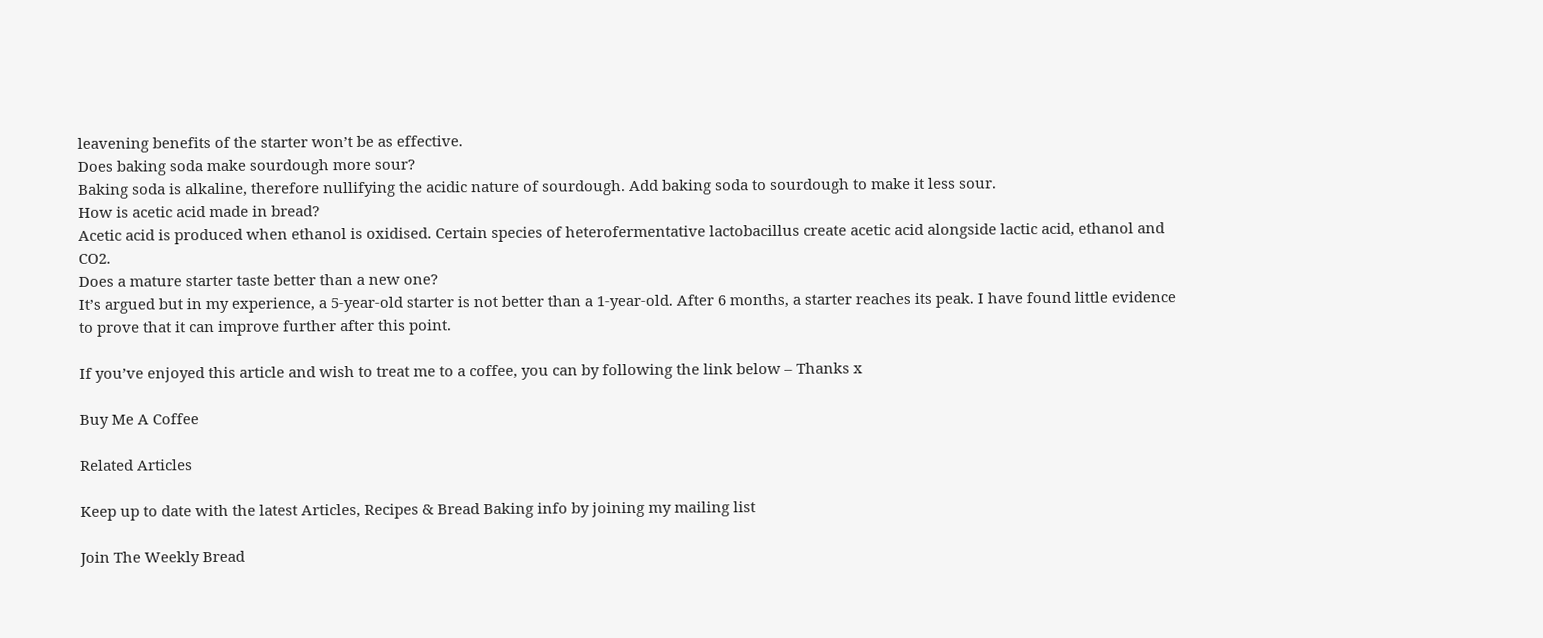leavening benefits of the starter won’t be as effective.
Does baking soda make sourdough more sour?
Baking soda is alkaline, therefore nullifying the acidic nature of sourdough. Add baking soda to sourdough to make it less sour.
How is acetic acid made in bread?
Acetic acid is produced when ethanol is oxidised. Certain species of heterofermentative lactobacillus create acetic acid alongside lactic acid, ethanol and CO2.
Does a mature starter taste better than a new one?
It’s argued but in my experience, a 5-year-old starter is not better than a 1-year-old. After 6 months, a starter reaches its peak. I have found little evidence to prove that it can improve further after this point.

If you’ve enjoyed this article and wish to treat me to a coffee, you can by following the link below – Thanks x

Buy Me A Coffee

Related Articles

Keep up to date with the latest Articles, Recipes & Bread Baking info by joining my mailing list

Join The Weekly Bread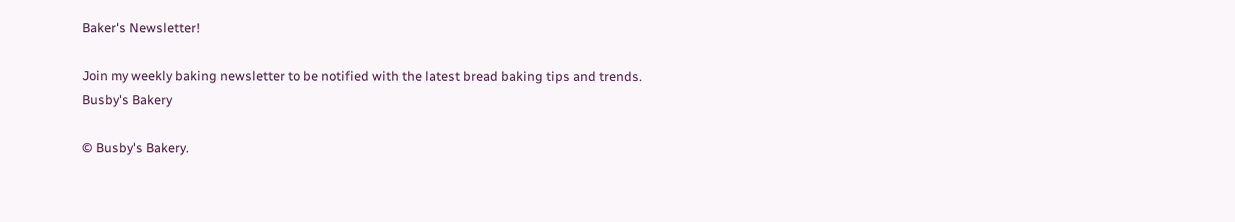Baker's Newsletter!

Join my weekly baking newsletter to be notified with the latest bread baking tips and trends.
Busby's Bakery

© Busby's Bakery.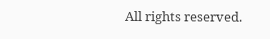All rights reserved.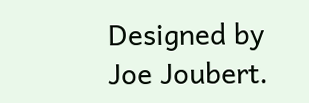Designed by Joe Joubert.